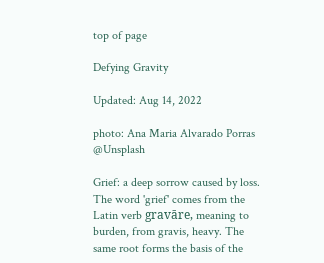top of page

Defying Gravity

Updated: Aug 14, 2022

photo: Ana Maria Alvarado Porras @Unsplash

Grief: a deep sorrow caused by loss. The word 'grief' comes from the Latin verb gravāre, meaning to burden, from gravis, heavy. The same root forms the basis of the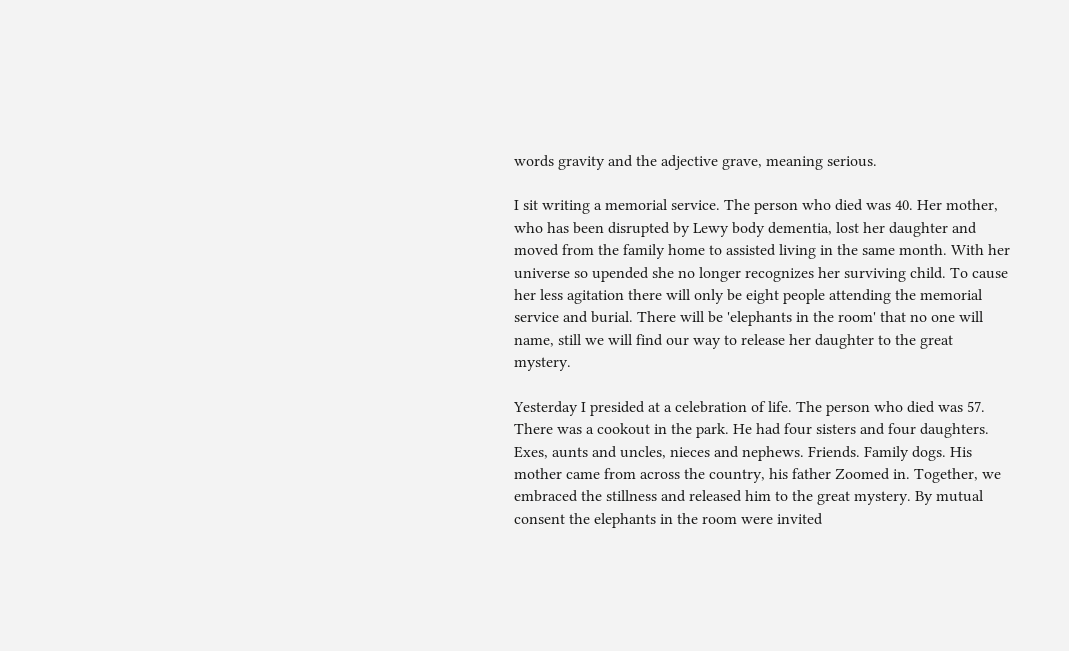words gravity and the adjective grave, meaning serious.

I sit writing a memorial service. The person who died was 40. Her mother, who has been disrupted by Lewy body dementia, lost her daughter and moved from the family home to assisted living in the same month. With her universe so upended she no longer recognizes her surviving child. To cause her less agitation there will only be eight people attending the memorial service and burial. There will be 'elephants in the room' that no one will name, still we will find our way to release her daughter to the great mystery.

Yesterday I presided at a celebration of life. The person who died was 57. There was a cookout in the park. He had four sisters and four daughters. Exes, aunts and uncles, nieces and nephews. Friends. Family dogs. His mother came from across the country, his father Zoomed in. Together, we embraced the stillness and released him to the great mystery. By mutual consent the elephants in the room were invited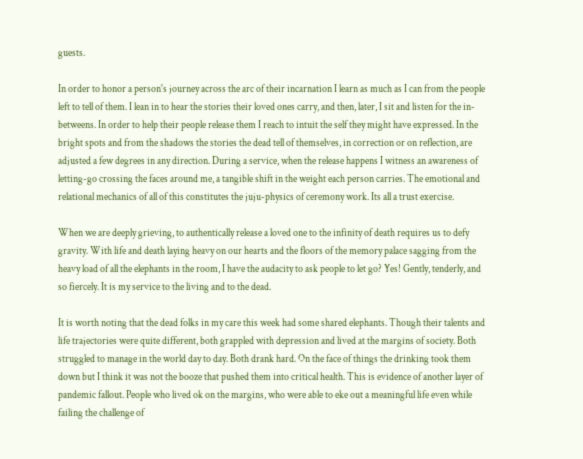guests.

In order to honor a person's journey across the arc of their incarnation I learn as much as I can from the people left to tell of them. I lean in to hear the stories their loved ones carry, and then, later, I sit and listen for the in-betweens. In order to help their people release them I reach to intuit the self they might have expressed. In the bright spots and from the shadows the stories the dead tell of themselves, in correction or on reflection, are adjusted a few degrees in any direction. During a service, when the release happens I witness an awareness of letting-go crossing the faces around me, a tangible shift in the weight each person carries. The emotional and relational mechanics of all of this constitutes the juju-physics of ceremony work. Its all a trust exercise.

When we are deeply grieving, to authentically release a loved one to the infinity of death requires us to defy gravity. With life and death laying heavy on our hearts and the floors of the memory palace sagging from the heavy load of all the elephants in the room, I have the audacity to ask people to let go? Yes! Gently, tenderly, and so fiercely. It is my service to the living and to the dead.

It is worth noting that the dead folks in my care this week had some shared elephants. Though their talents and life trajectories were quite different, both grappled with depression and lived at the margins of society. Both struggled to manage in the world day to day. Both drank hard. On the face of things the drinking took them down but I think it was not the booze that pushed them into critical health. This is evidence of another layer of pandemic fallout. People who lived ok on the margins, who were able to eke out a meaningful life even while failing the challenge of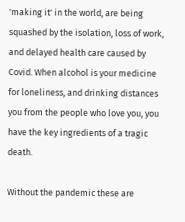'making it' in the world, are being squashed by the isolation, loss of work, and delayed health care caused by Covid. When alcohol is your medicine for loneliness, and drinking distances you from the people who love you, you have the key ingredients of a tragic death.

Without the pandemic these are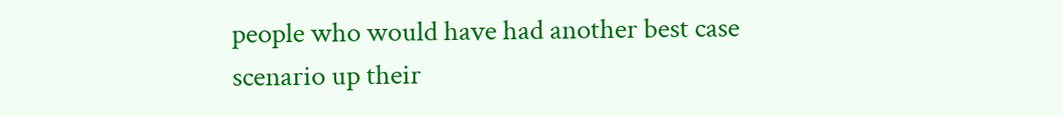people who would have had another best case scenario up their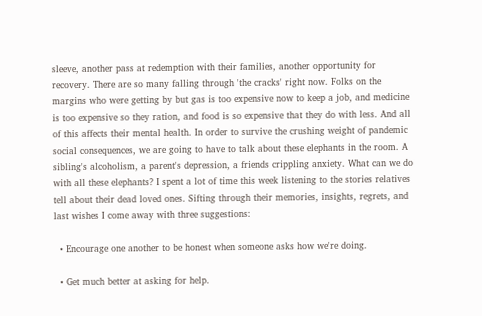sleeve, another pass at redemption with their families, another opportunity for recovery. There are so many falling through 'the cracks' right now. Folks on the margins who were getting by but gas is too expensive now to keep a job, and medicine is too expensive so they ration, and food is so expensive that they do with less. And all of this affects their mental health. In order to survive the crushing weight of pandemic social consequences, we are going to have to talk about these elephants in the room. A sibling's alcoholism, a parent's depression, a friends crippling anxiety. What can we do with all these elephants? I spent a lot of time this week listening to the stories relatives tell about their dead loved ones. Sifting through their memories, insights, regrets, and last wishes I come away with three suggestions:

  • Encourage one another to be honest when someone asks how we're doing.

  • Get much better at asking for help.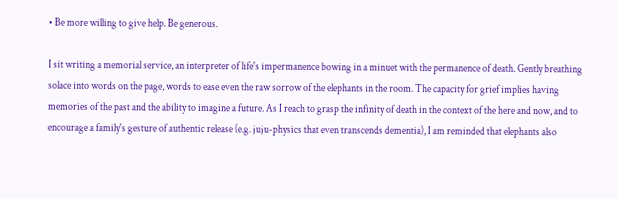• Be more willing to give help. Be generous.

I sit writing a memorial service, an interpreter of life's impermanence bowing in a minuet with the permanence of death. Gently breathing solace into words on the page, words to ease even the raw sorrow of the elephants in the room. The capacity for grief implies having memories of the past and the ability to imagine a future. As I reach to grasp the infinity of death in the context of the here and now, and to encourage a family's gesture of authentic release (e.g. juju-physics that even transcends dementia), I am reminded that elephants also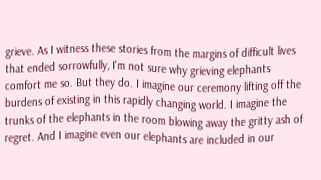grieve. As I witness these stories from the margins of difficult lives that ended sorrowfully, I'm not sure why grieving elephants comfort me so. But they do. I imagine our ceremony lifting off the burdens of existing in this rapidly changing world. I imagine the trunks of the elephants in the room blowing away the gritty ash of regret. And I imagine even our elephants are included in our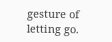gesture of letting go.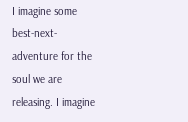I imagine some best-next-adventure for the soul we are releasing. I imagine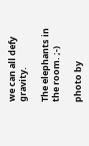we can all defy gravity.

The elephants in the room. ;-)

photo by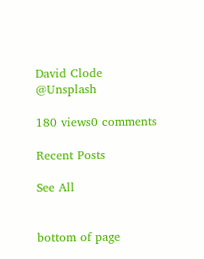David Clode @Unsplash

180 views0 comments

Recent Posts

See All


bottom of page